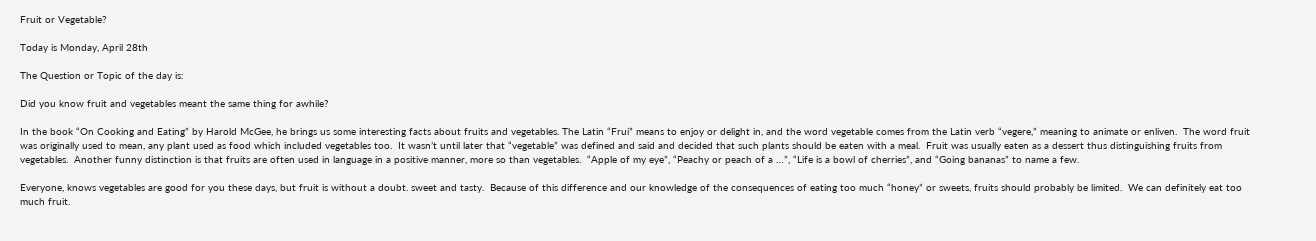Fruit or Vegetable?

Today is Monday, April 28th

The Question or Topic of the day is:

Did you know fruit and vegetables meant the same thing for awhile?

In the book “On Cooking and Eating” by Harold McGee, he brings us some interesting facts about fruits and vegetables. The Latin “Frui” means to enjoy or delight in, and the word vegetable comes from the Latin verb “vegere,” meaning to animate or enliven.  The word fruit was originally used to mean, any plant used as food which included vegetables too.  It wasn’t until later that “vegetable” was defined and said and decided that such plants should be eaten with a meal.  Fruit was usually eaten as a dessert thus distinguishing fruits from vegetables.  Another funny distinction is that fruits are often used in language in a positive manner, more so than vegetables.  “Apple of my eye”, “Peachy or peach of a …”, “Life is a bowl of cherries”, and “Going bananas” to name a few.

Everyone, knows vegetables are good for you these days, but fruit is without a doubt. sweet and tasty.  Because of this difference and our knowledge of the consequences of eating too much “honey” or sweets, fruits should probably be limited.  We can definitely eat too much fruit.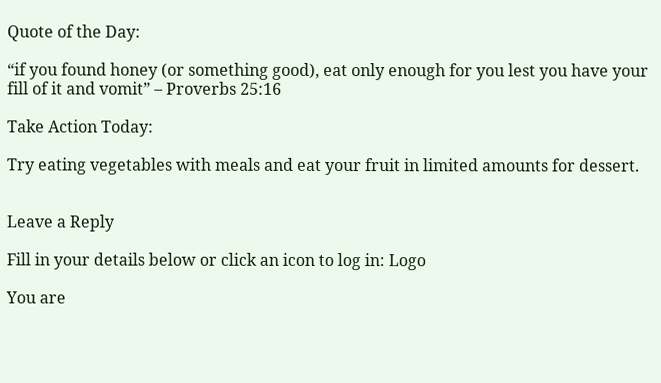Quote of the Day:

“if you found honey (or something good), eat only enough for you lest you have your fill of it and vomit” – Proverbs 25:16

Take Action Today:

Try eating vegetables with meals and eat your fruit in limited amounts for dessert.


Leave a Reply

Fill in your details below or click an icon to log in: Logo

You are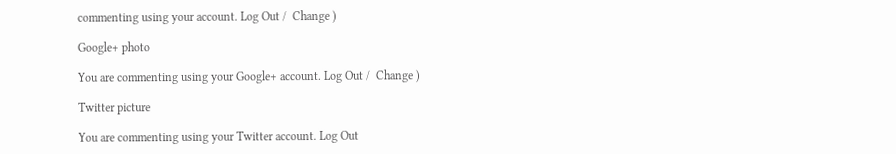commenting using your account. Log Out /  Change )

Google+ photo

You are commenting using your Google+ account. Log Out /  Change )

Twitter picture

You are commenting using your Twitter account. Log Out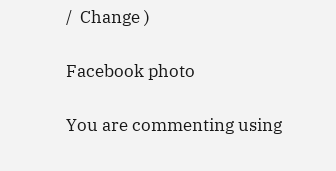/  Change )

Facebook photo

You are commenting using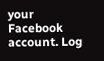your Facebook account. Log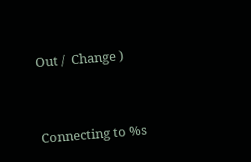Out /  Change )


Connecting to %s